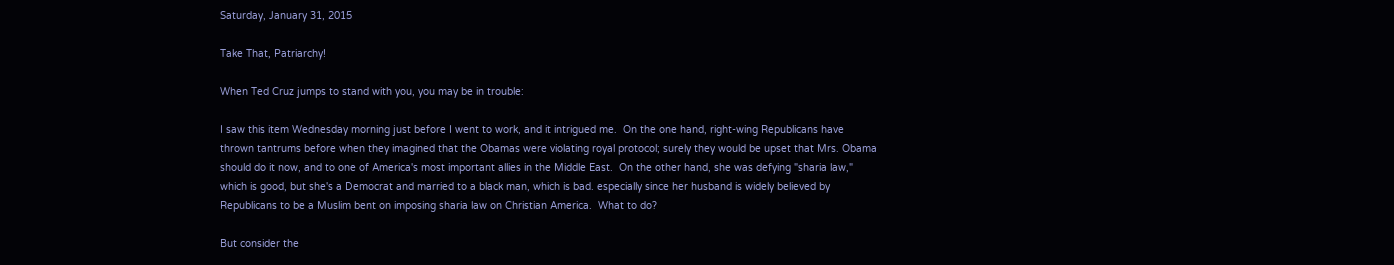Saturday, January 31, 2015

Take That, Patriarchy!

When Ted Cruz jumps to stand with you, you may be in trouble:

I saw this item Wednesday morning just before I went to work, and it intrigued me.  On the one hand, right-wing Republicans have thrown tantrums before when they imagined that the Obamas were violating royal protocol; surely they would be upset that Mrs. Obama should do it now, and to one of America's most important allies in the Middle East.  On the other hand, she was defying "sharia law," which is good, but she's a Democrat and married to a black man, which is bad. especially since her husband is widely believed by Republicans to be a Muslim bent on imposing sharia law on Christian America.  What to do?

But consider the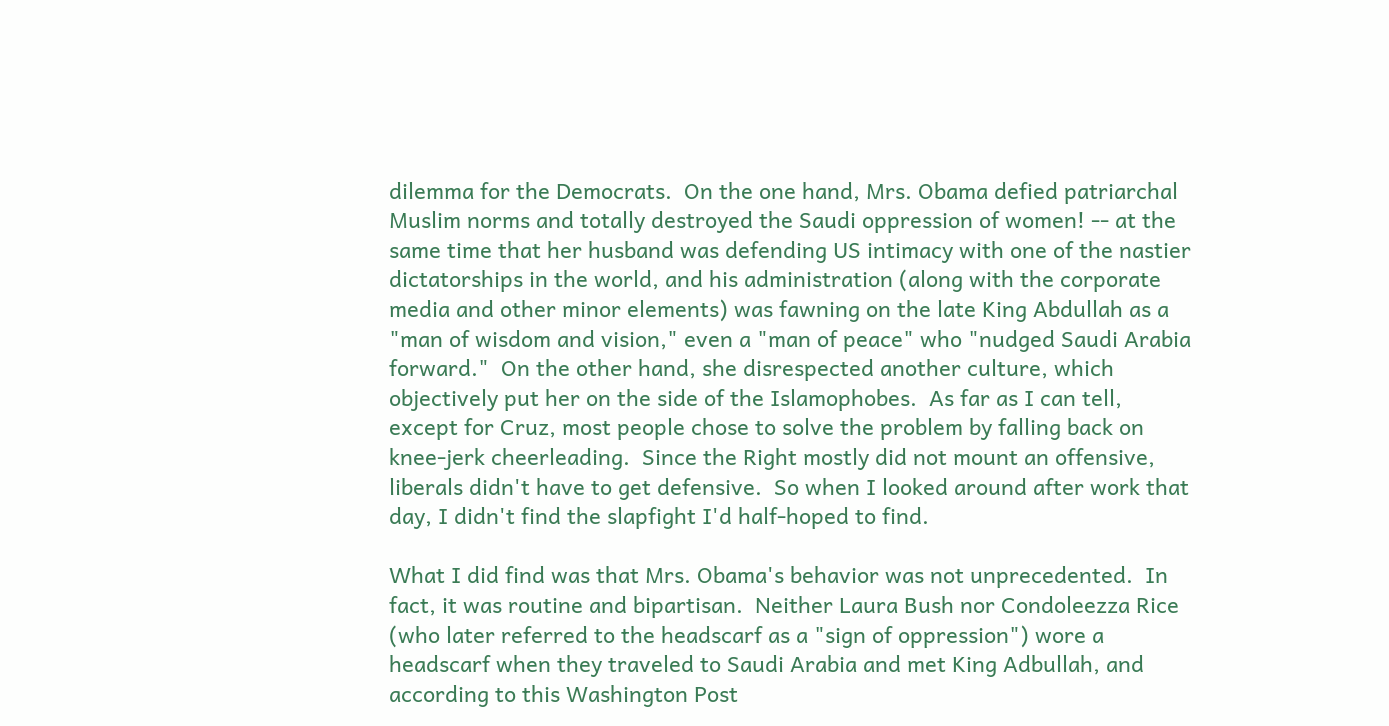dilemma for the Democrats.  On the one hand, Mrs. Obama defied patriarchal Muslim norms and totally destroyed the Saudi oppression of women! -- at the same time that her husband was defending US intimacy with one of the nastier dictatorships in the world, and his administration (along with the corporate media and other minor elements) was fawning on the late King Abdullah as a "man of wisdom and vision," even a "man of peace" who "nudged Saudi Arabia forward."  On the other hand, she disrespected another culture, which objectively put her on the side of the Islamophobes.  As far as I can tell, except for Cruz, most people chose to solve the problem by falling back on knee-jerk cheerleading.  Since the Right mostly did not mount an offensive, liberals didn't have to get defensive.  So when I looked around after work that day, I didn't find the slapfight I'd half-hoped to find.

What I did find was that Mrs. Obama's behavior was not unprecedented.  In fact, it was routine and bipartisan.  Neither Laura Bush nor Condoleezza Rice (who later referred to the headscarf as a "sign of oppression") wore a headscarf when they traveled to Saudi Arabia and met King Adbullah, and according to this Washington Post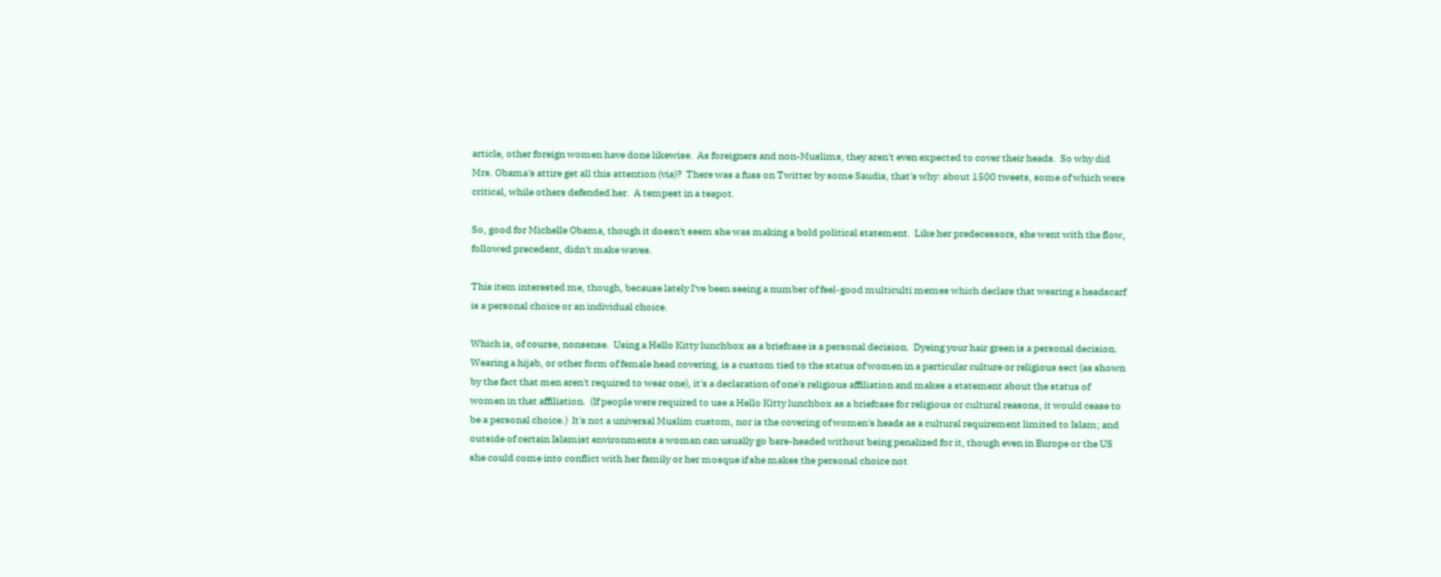article, other foreign women have done likewise.  As foreigners and non-Muslims, they aren't even expected to cover their heads.  So why did Mrs. Obama's attire get all this attention (via)?  There was a fuss on Twitter by some Saudis, that's why: about 1500 tweets, some of which were critical, while others defended her.  A tempest in a teapot.

So, good for Michelle Obama, though it doesn't seem she was making a bold political statement.  Like her predecessors, she went with the flow, followed precedent, didn't make waves.

This item interested me, though, because lately I've been seeing a number of feel-good multiculti memes which declare that wearing a headscarf is a personal choice or an individual choice.

Which is, of course, nonsense.  Using a Hello Kitty lunchbox as a briefcase is a personal decision.  Dyeing your hair green is a personal decision.  Wearing a hijab, or other form of female head covering, is a custom tied to the status of women in a particular culture or religious sect (as shown by the fact that men aren't required to wear one), it's a declaration of one's religious affiliation and makes a statement about the status of women in that affiliation.  (If people were required to use a Hello Kitty lunchbox as a briefcase for religious or cultural reasons, it would cease to be a personal choice.)  It's not a universal Muslim custom, nor is the covering of women's heads as a cultural requirement limited to Islam; and outside of certain Islamist environments a woman can usually go bare-headed without being penalized for it, though even in Europe or the US she could come into conflict with her family or her mosque if she makes the personal choice not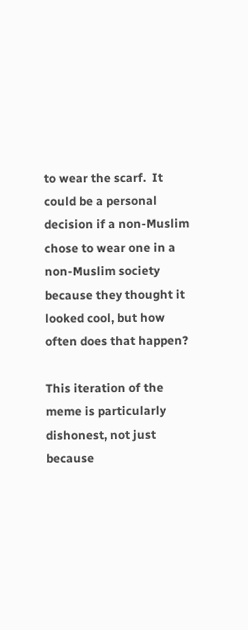to wear the scarf.  It could be a personal decision if a non-Muslim chose to wear one in a non-Muslim society because they thought it looked cool, but how often does that happen?

This iteration of the meme is particularly dishonest, not just because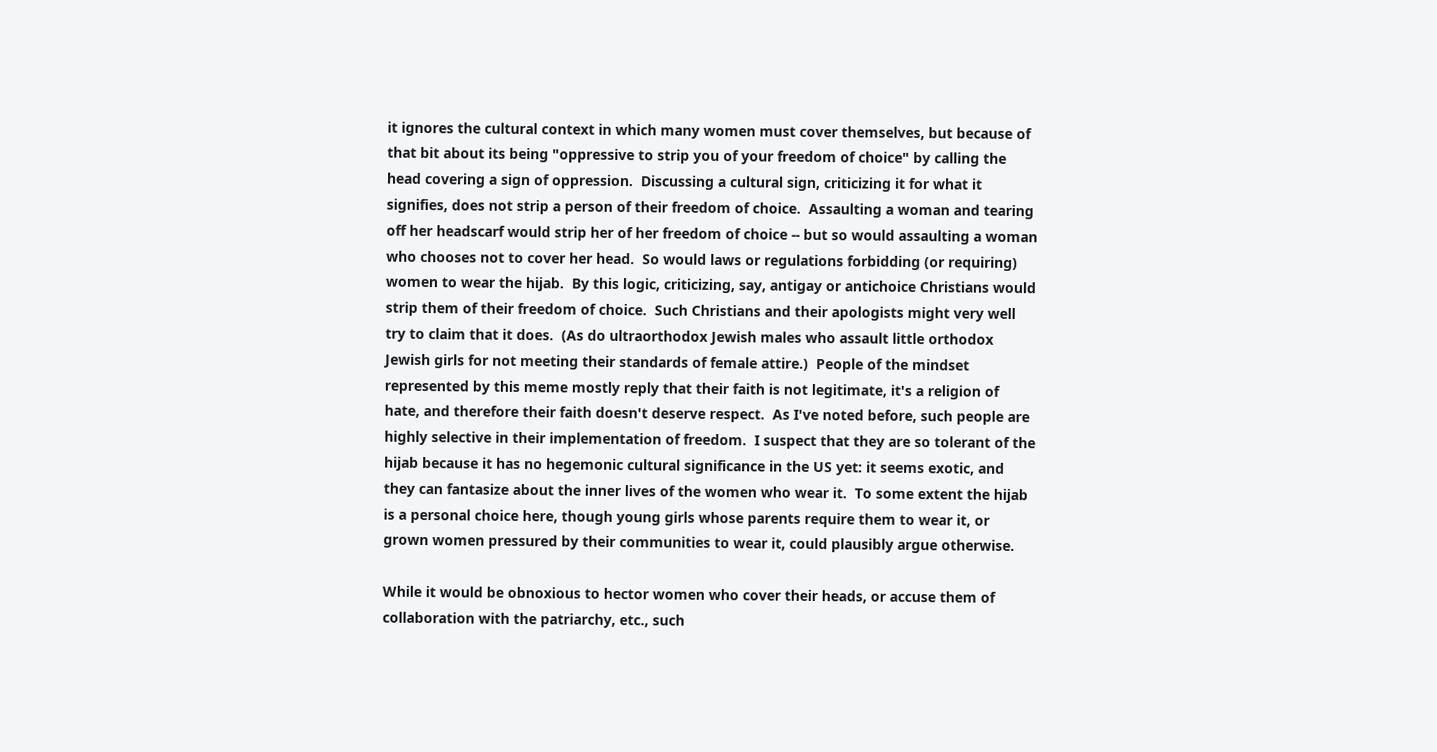it ignores the cultural context in which many women must cover themselves, but because of that bit about its being "oppressive to strip you of your freedom of choice" by calling the head covering a sign of oppression.  Discussing a cultural sign, criticizing it for what it signifies, does not strip a person of their freedom of choice.  Assaulting a woman and tearing off her headscarf would strip her of her freedom of choice -- but so would assaulting a woman who chooses not to cover her head.  So would laws or regulations forbidding (or requiring) women to wear the hijab.  By this logic, criticizing, say, antigay or antichoice Christians would strip them of their freedom of choice.  Such Christians and their apologists might very well try to claim that it does.  (As do ultraorthodox Jewish males who assault little orthodox Jewish girls for not meeting their standards of female attire.)  People of the mindset represented by this meme mostly reply that their faith is not legitimate, it's a religion of hate, and therefore their faith doesn't deserve respect.  As I've noted before, such people are highly selective in their implementation of freedom.  I suspect that they are so tolerant of the hijab because it has no hegemonic cultural significance in the US yet: it seems exotic, and they can fantasize about the inner lives of the women who wear it.  To some extent the hijab is a personal choice here, though young girls whose parents require them to wear it, or grown women pressured by their communities to wear it, could plausibly argue otherwise.

While it would be obnoxious to hector women who cover their heads, or accuse them of collaboration with the patriarchy, etc., such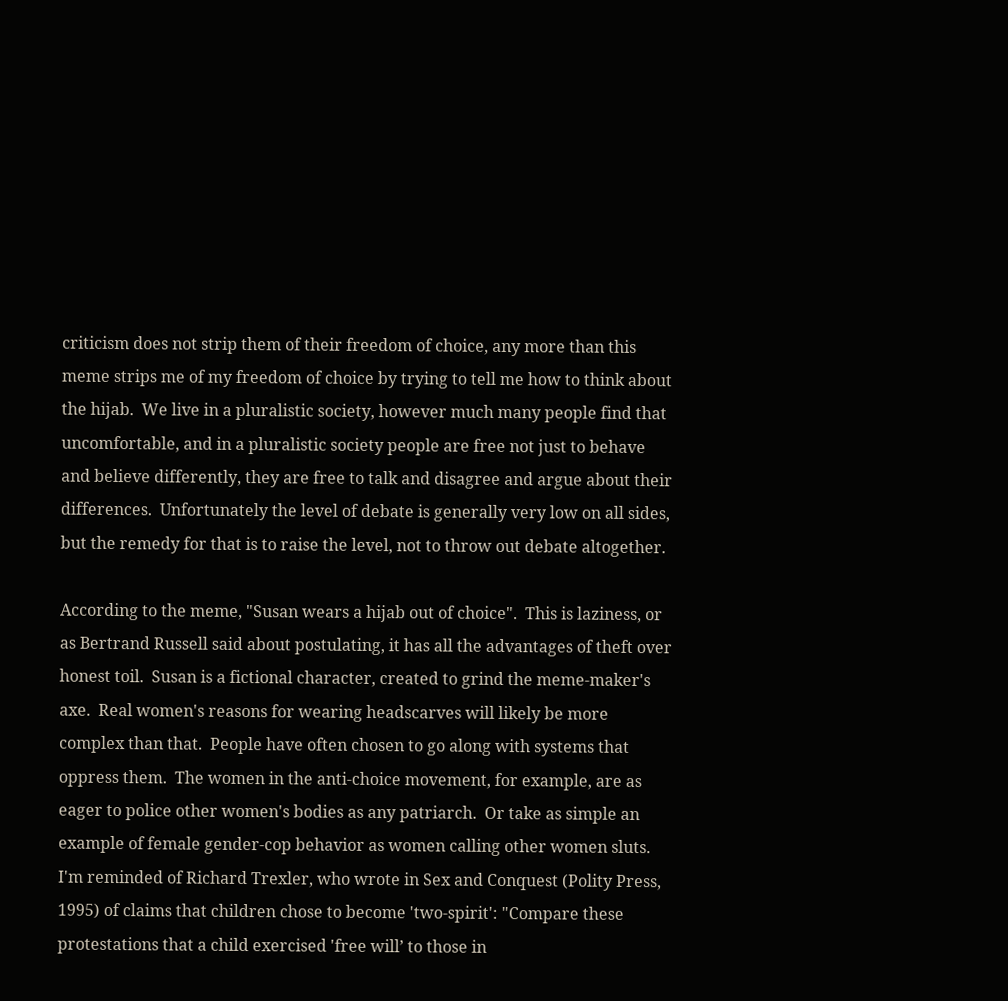criticism does not strip them of their freedom of choice, any more than this meme strips me of my freedom of choice by trying to tell me how to think about the hijab.  We live in a pluralistic society, however much many people find that uncomfortable, and in a pluralistic society people are free not just to behave and believe differently, they are free to talk and disagree and argue about their differences.  Unfortunately the level of debate is generally very low on all sides, but the remedy for that is to raise the level, not to throw out debate altogether.

According to the meme, "Susan wears a hijab out of choice".  This is laziness, or as Bertrand Russell said about postulating, it has all the advantages of theft over honest toil.  Susan is a fictional character, created to grind the meme-maker's axe.  Real women's reasons for wearing headscarves will likely be more complex than that.  People have often chosen to go along with systems that oppress them.  The women in the anti-choice movement, for example, are as eager to police other women's bodies as any patriarch.  Or take as simple an example of female gender-cop behavior as women calling other women sluts.  I'm reminded of Richard Trexler, who wrote in Sex and Conquest (Polity Press, 1995) of claims that children chose to become 'two-spirit': "Compare these protestations that a child exercised 'free will’ to those in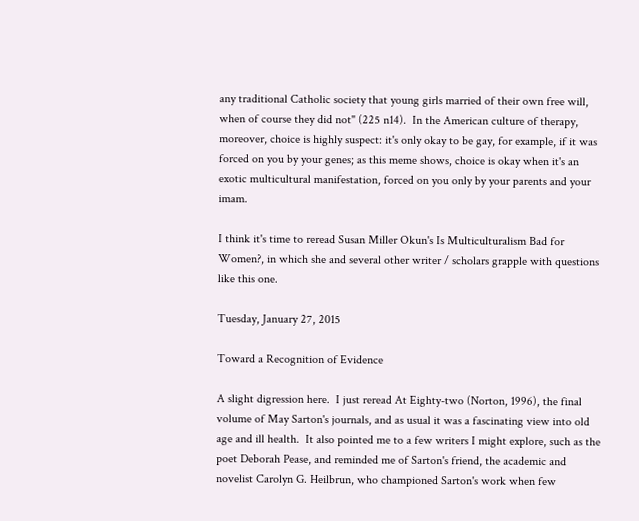any traditional Catholic society that young girls married of their own free will, when of course they did not" (225 n14).  In the American culture of therapy, moreover, choice is highly suspect: it's only okay to be gay, for example, if it was forced on you by your genes; as this meme shows, choice is okay when it's an exotic multicultural manifestation, forced on you only by your parents and your imam.

I think it's time to reread Susan Miller Okun's Is Multiculturalism Bad for Women?, in which she and several other writer / scholars grapple with questions like this one.

Tuesday, January 27, 2015

Toward a Recognition of Evidence

A slight digression here.  I just reread At Eighty-two (Norton, 1996), the final volume of May Sarton's journals, and as usual it was a fascinating view into old age and ill health.  It also pointed me to a few writers I might explore, such as the poet Deborah Pease, and reminded me of Sarton's friend, the academic and novelist Carolyn G. Heilbrun, who championed Sarton's work when few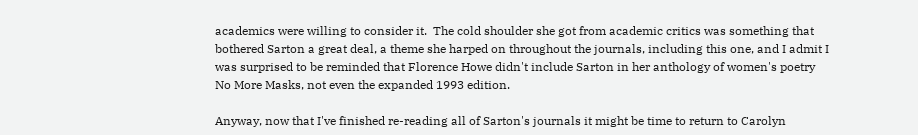academics were willing to consider it.  The cold shoulder she got from academic critics was something that bothered Sarton a great deal, a theme she harped on throughout the journals, including this one, and I admit I was surprised to be reminded that Florence Howe didn't include Sarton in her anthology of women's poetry No More Masks, not even the expanded 1993 edition.

Anyway, now that I've finished re-reading all of Sarton's journals it might be time to return to Carolyn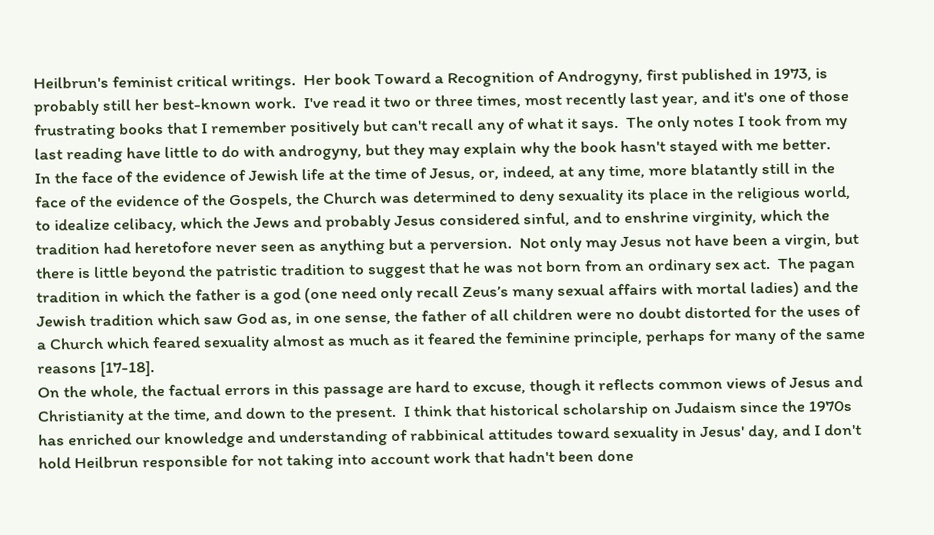Heilbrun's feminist critical writings.  Her book Toward a Recognition of Androgyny, first published in 1973, is probably still her best-known work.  I've read it two or three times, most recently last year, and it's one of those frustrating books that I remember positively but can't recall any of what it says.  The only notes I took from my last reading have little to do with androgyny, but they may explain why the book hasn't stayed with me better.
In the face of the evidence of Jewish life at the time of Jesus, or, indeed, at any time, more blatantly still in the face of the evidence of the Gospels, the Church was determined to deny sexuality its place in the religious world, to idealize celibacy, which the Jews and probably Jesus considered sinful, and to enshrine virginity, which the tradition had heretofore never seen as anything but a perversion.  Not only may Jesus not have been a virgin, but there is little beyond the patristic tradition to suggest that he was not born from an ordinary sex act.  The pagan tradition in which the father is a god (one need only recall Zeus’s many sexual affairs with mortal ladies) and the Jewish tradition which saw God as, in one sense, the father of all children were no doubt distorted for the uses of a Church which feared sexuality almost as much as it feared the feminine principle, perhaps for many of the same reasons [17-18].
On the whole, the factual errors in this passage are hard to excuse, though it reflects common views of Jesus and Christianity at the time, and down to the present.  I think that historical scholarship on Judaism since the 1970s has enriched our knowledge and understanding of rabbinical attitudes toward sexuality in Jesus' day, and I don't hold Heilbrun responsible for not taking into account work that hadn't been done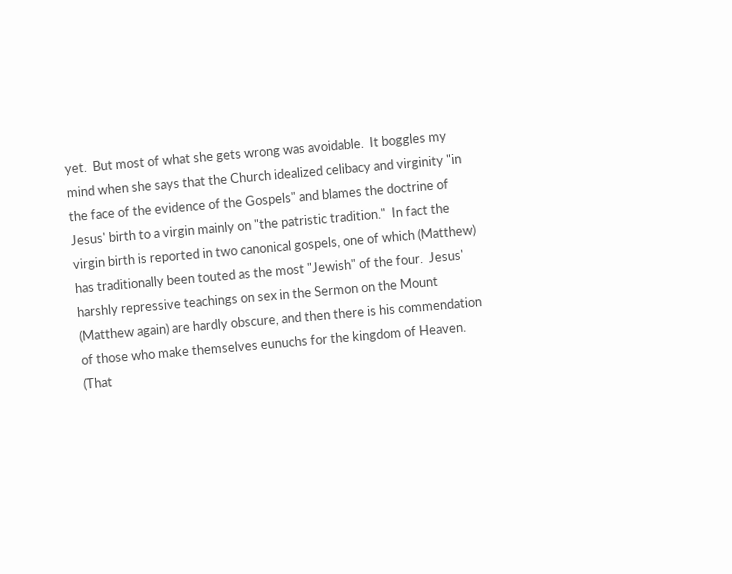yet.  But most of what she gets wrong was avoidable.  It boggles my mind when she says that the Church idealized celibacy and virginity "in the face of the evidence of the Gospels" and blames the doctrine of Jesus' birth to a virgin mainly on "the patristic tradition."  In fact the virgin birth is reported in two canonical gospels, one of which (Matthew) has traditionally been touted as the most "Jewish" of the four.  Jesus' harshly repressive teachings on sex in the Sermon on the Mount (Matthew again) are hardly obscure, and then there is his commendation of those who make themselves eunuchs for the kingdom of Heaven.  (That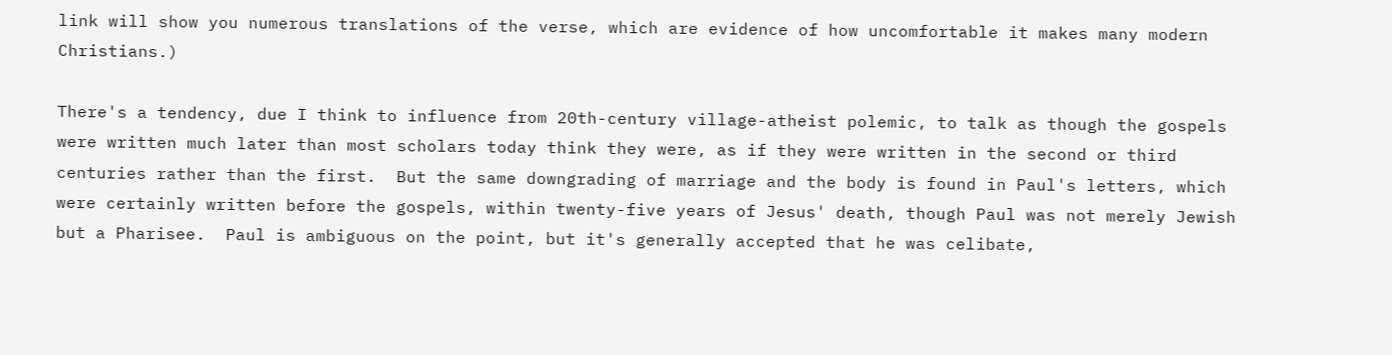link will show you numerous translations of the verse, which are evidence of how uncomfortable it makes many modern Christians.)

There's a tendency, due I think to influence from 20th-century village-atheist polemic, to talk as though the gospels were written much later than most scholars today think they were, as if they were written in the second or third centuries rather than the first.  But the same downgrading of marriage and the body is found in Paul's letters, which were certainly written before the gospels, within twenty-five years of Jesus' death, though Paul was not merely Jewish but a Pharisee.  Paul is ambiguous on the point, but it's generally accepted that he was celibate,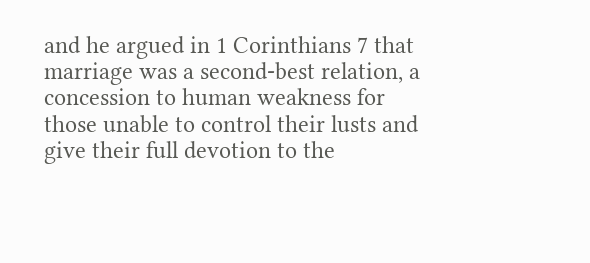and he argued in 1 Corinthians 7 that marriage was a second-best relation, a concession to human weakness for those unable to control their lusts and give their full devotion to the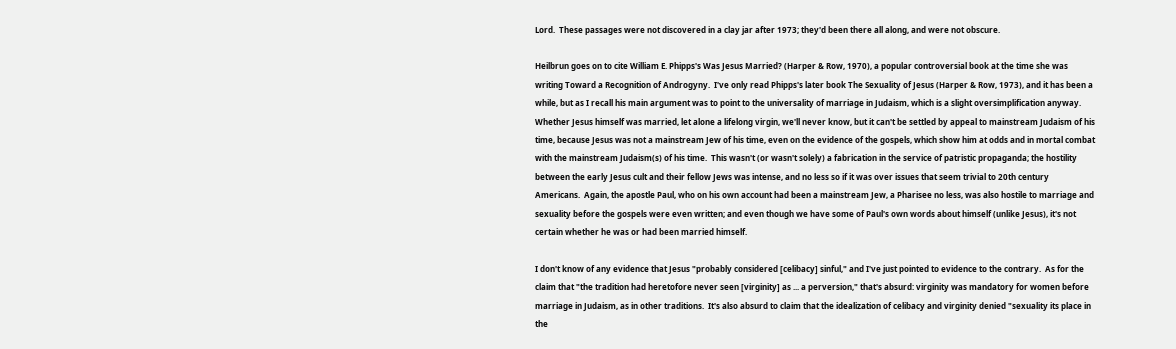Lord.  These passages were not discovered in a clay jar after 1973; they'd been there all along, and were not obscure.

Heilbrun goes on to cite William E. Phipps's Was Jesus Married? (Harper & Row, 1970), a popular controversial book at the time she was writing Toward a Recognition of Androgyny.  I've only read Phipps's later book The Sexuality of Jesus (Harper & Row, 1973), and it has been a while, but as I recall his main argument was to point to the universality of marriage in Judaism, which is a slight oversimplification anyway. Whether Jesus himself was married, let alone a lifelong virgin, we'll never know, but it can't be settled by appeal to mainstream Judaism of his time, because Jesus was not a mainstream Jew of his time, even on the evidence of the gospels, which show him at odds and in mortal combat with the mainstream Judaism(s) of his time.  This wasn't (or wasn't solely) a fabrication in the service of patristic propaganda; the hostility between the early Jesus cult and their fellow Jews was intense, and no less so if it was over issues that seem trivial to 20th century Americans.  Again, the apostle Paul, who on his own account had been a mainstream Jew, a Pharisee no less, was also hostile to marriage and sexuality before the gospels were even written; and even though we have some of Paul's own words about himself (unlike Jesus), it's not certain whether he was or had been married himself.

I don't know of any evidence that Jesus "probably considered [celibacy] sinful," and I've just pointed to evidence to the contrary.  As for the claim that "the tradition had heretofore never seen [virginity] as ... a perversion," that's absurd: virginity was mandatory for women before marriage in Judaism, as in other traditions.  It's also absurd to claim that the idealization of celibacy and virginity denied "sexuality its place in the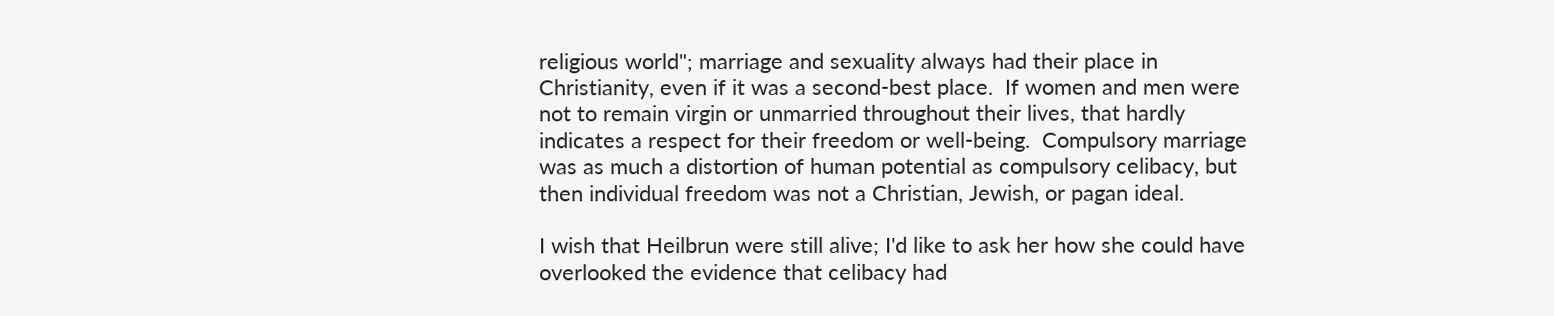religious world"; marriage and sexuality always had their place in Christianity, even if it was a second-best place.  If women and men were not to remain virgin or unmarried throughout their lives, that hardly indicates a respect for their freedom or well-being.  Compulsory marriage was as much a distortion of human potential as compulsory celibacy, but then individual freedom was not a Christian, Jewish, or pagan ideal.

I wish that Heilbrun were still alive; I'd like to ask her how she could have overlooked the evidence that celibacy had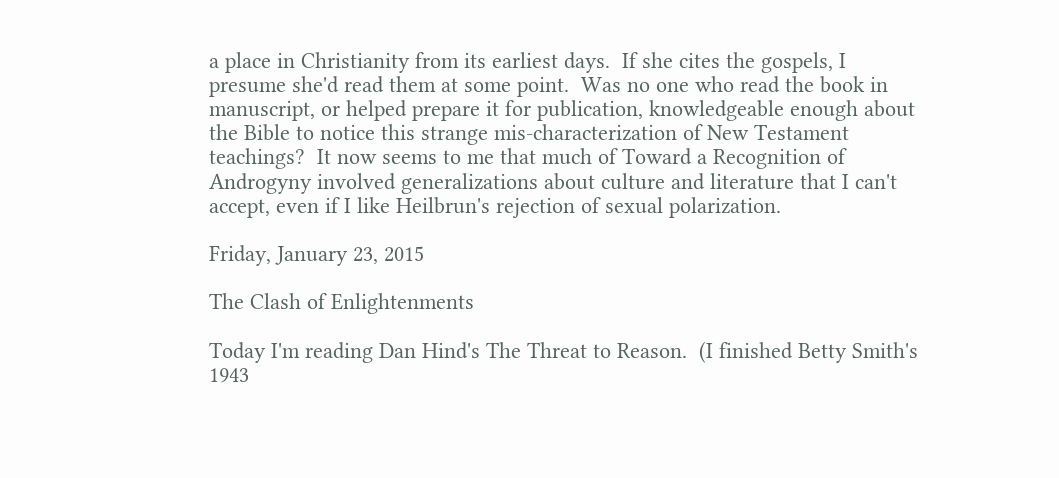a place in Christianity from its earliest days.  If she cites the gospels, I presume she'd read them at some point.  Was no one who read the book in manuscript, or helped prepare it for publication, knowledgeable enough about the Bible to notice this strange mis-characterization of New Testament teachings?  It now seems to me that much of Toward a Recognition of Androgyny involved generalizations about culture and literature that I can't accept, even if I like Heilbrun's rejection of sexual polarization.

Friday, January 23, 2015

The Clash of Enlightenments

Today I'm reading Dan Hind's The Threat to Reason.  (I finished Betty Smith's 1943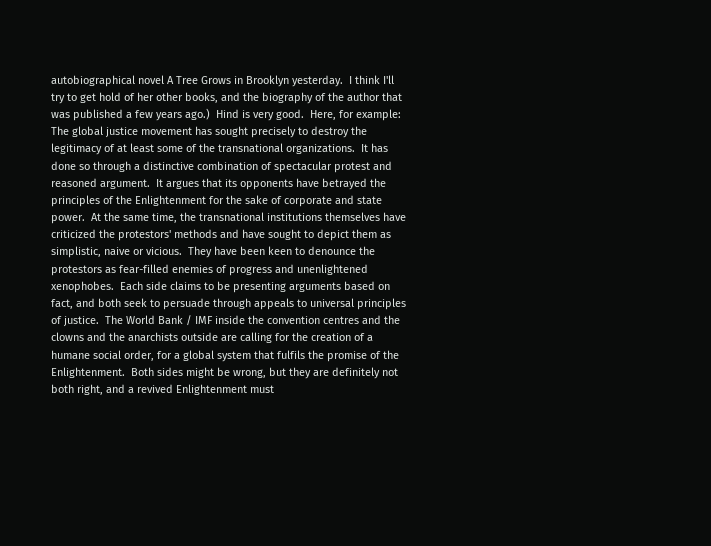autobiographical novel A Tree Grows in Brooklyn yesterday.  I think I'll try to get hold of her other books, and the biography of the author that was published a few years ago.)  Hind is very good.  Here, for example:
The global justice movement has sought precisely to destroy the legitimacy of at least some of the transnational organizations.  It has done so through a distinctive combination of spectacular protest and reasoned argument.  It argues that its opponents have betrayed the principles of the Enlightenment for the sake of corporate and state power.  At the same time, the transnational institutions themselves have criticized the protestors' methods and have sought to depict them as simplistic, naive or vicious.  They have been keen to denounce the protestors as fear-filled enemies of progress and unenlightened xenophobes.  Each side claims to be presenting arguments based on fact, and both seek to persuade through appeals to universal principles of justice.  The World Bank / IMF inside the convention centres and the clowns and the anarchists outside are calling for the creation of a humane social order, for a global system that fulfils the promise of the Enlightenment.  Both sides might be wrong, but they are definitely not both right, and a revived Enlightenment must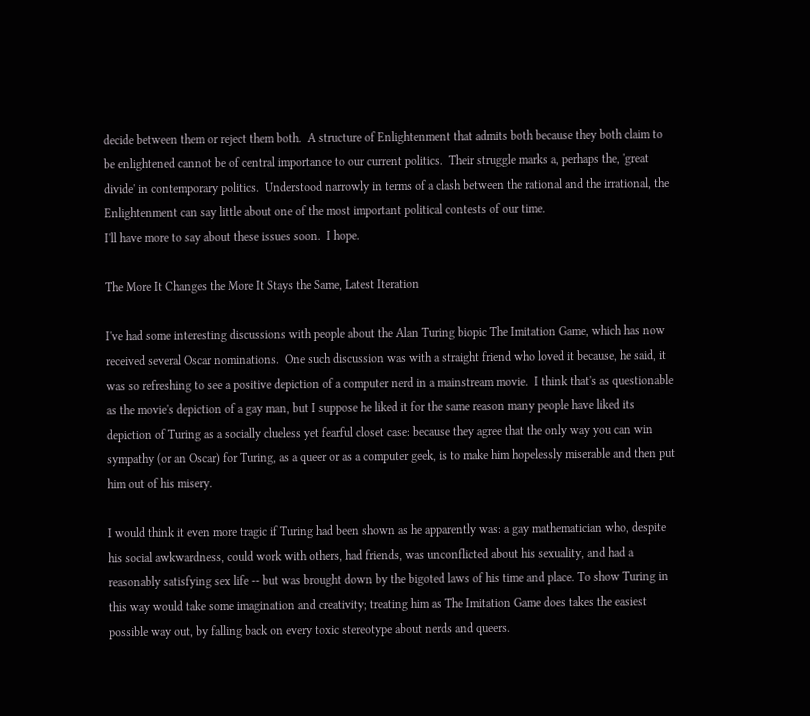decide between them or reject them both.  A structure of Enlightenment that admits both because they both claim to be enlightened cannot be of central importance to our current politics.  Their struggle marks a, perhaps the, 'great divide' in contemporary politics.  Understood narrowly in terms of a clash between the rational and the irrational, the Enlightenment can say little about one of the most important political contests of our time.
I'll have more to say about these issues soon.  I hope.

The More It Changes the More It Stays the Same, Latest Iteration

I've had some interesting discussions with people about the Alan Turing biopic The Imitation Game, which has now received several Oscar nominations.  One such discussion was with a straight friend who loved it because, he said, it was so refreshing to see a positive depiction of a computer nerd in a mainstream movie.  I think that's as questionable as the movie's depiction of a gay man, but I suppose he liked it for the same reason many people have liked its depiction of Turing as a socially clueless yet fearful closet case: because they agree that the only way you can win sympathy (or an Oscar) for Turing, as a queer or as a computer geek, is to make him hopelessly miserable and then put him out of his misery.

I would think it even more tragic if Turing had been shown as he apparently was: a gay mathematician who, despite his social awkwardness, could work with others, had friends, was unconflicted about his sexuality, and had a reasonably satisfying sex life -- but was brought down by the bigoted laws of his time and place. To show Turing in this way would take some imagination and creativity; treating him as The Imitation Game does takes the easiest possible way out, by falling back on every toxic stereotype about nerds and queers.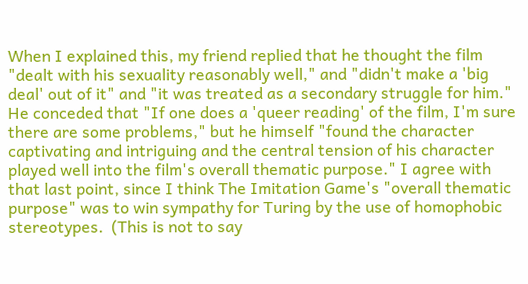When I explained this, my friend replied that he thought the film "dealt with his sexuality reasonably well," and "didn't make a 'big deal' out of it" and "it was treated as a secondary struggle for him."  He conceded that "If one does a 'queer reading' of the film, I'm sure there are some problems," but he himself "found the character captivating and intriguing and the central tension of his character played well into the film's overall thematic purpose." I agree with that last point, since I think The Imitation Game's "overall thematic purpose" was to win sympathy for Turing by the use of homophobic stereotypes.  (This is not to say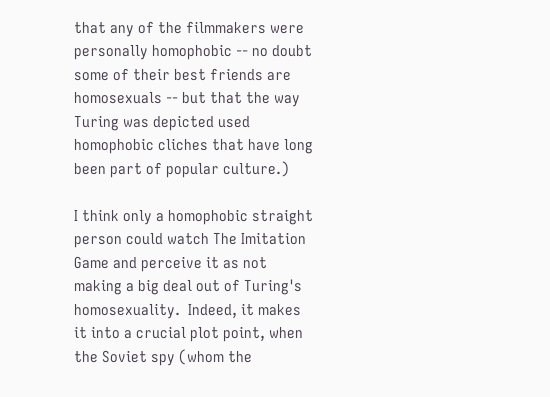that any of the filmmakers were personally homophobic -- no doubt some of their best friends are homosexuals -- but that the way Turing was depicted used homophobic cliches that have long been part of popular culture.)

I think only a homophobic straight person could watch The Imitation Game and perceive it as not making a big deal out of Turing's homosexuality.  Indeed, it makes it into a crucial plot point, when the Soviet spy (whom the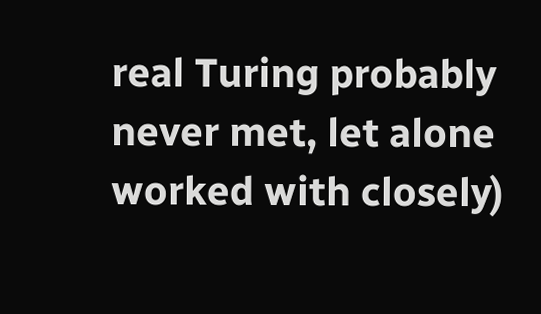real Turing probably never met, let alone worked with closely)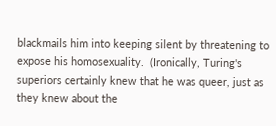blackmails him into keeping silent by threatening to expose his homosexuality.  (Ironically, Turing's superiors certainly knew that he was queer, just as they knew about the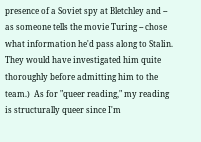presence of a Soviet spy at Bletchley and -- as someone tells the movie Turing -- chose what information he'd pass along to Stalin.  They would have investigated him quite thoroughly before admitting him to the team.)  As for "queer reading," my reading is structurally queer since I'm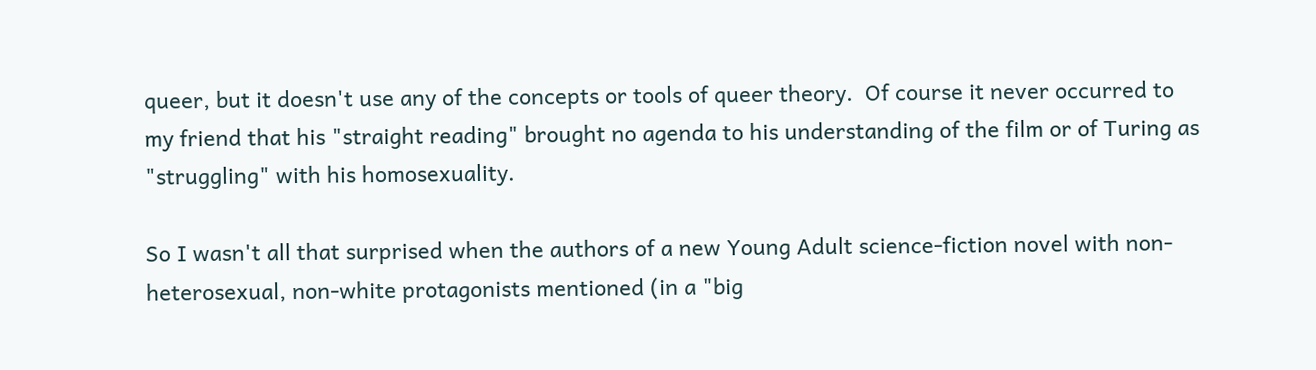queer, but it doesn't use any of the concepts or tools of queer theory.  Of course it never occurred to my friend that his "straight reading" brought no agenda to his understanding of the film or of Turing as "struggling" with his homosexuality.

So I wasn't all that surprised when the authors of a new Young Adult science-fiction novel with non-heterosexual, non-white protagonists mentioned (in a "big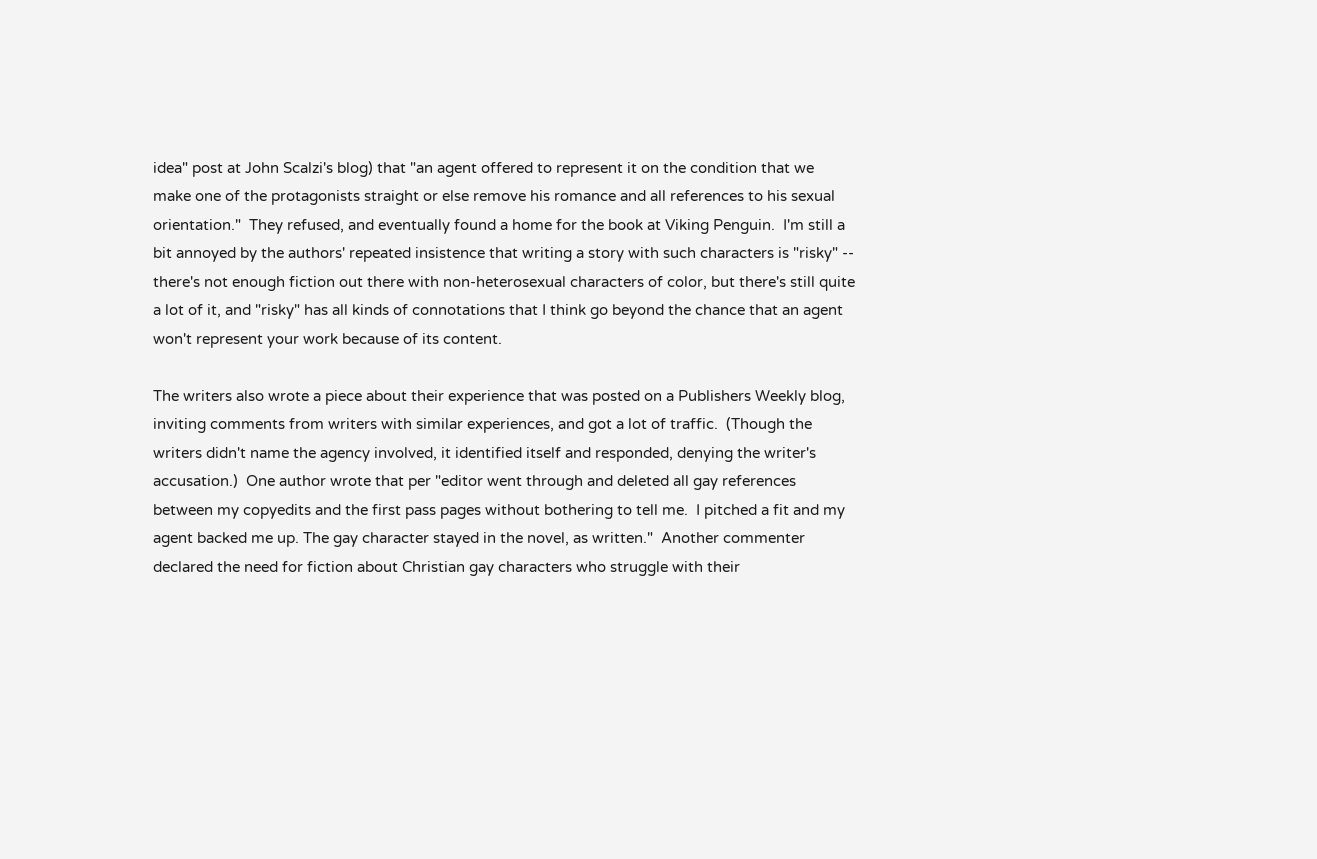idea" post at John Scalzi's blog) that "an agent offered to represent it on the condition that we make one of the protagonists straight or else remove his romance and all references to his sexual orientation."  They refused, and eventually found a home for the book at Viking Penguin.  I'm still a bit annoyed by the authors' repeated insistence that writing a story with such characters is "risky" -- there's not enough fiction out there with non-heterosexual characters of color, but there's still quite a lot of it, and "risky" has all kinds of connotations that I think go beyond the chance that an agent won't represent your work because of its content.

The writers also wrote a piece about their experience that was posted on a Publishers Weekly blog, inviting comments from writers with similar experiences, and got a lot of traffic.  (Though the writers didn't name the agency involved, it identified itself and responded, denying the writer's accusation.)  One author wrote that per "editor went through and deleted all gay references between my copyedits and the first pass pages without bothering to tell me.  I pitched a fit and my agent backed me up. The gay character stayed in the novel, as written."  Another commenter declared the need for fiction about Christian gay characters who struggle with their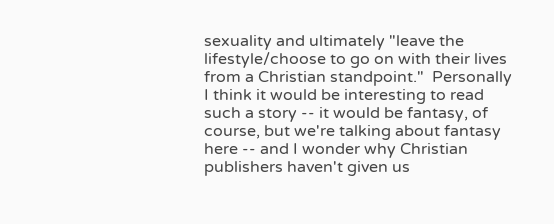sexuality and ultimately "leave the lifestyle/choose to go on with their lives from a Christian standpoint."  Personally I think it would be interesting to read such a story -- it would be fantasy, of course, but we're talking about fantasy here -- and I wonder why Christian publishers haven't given us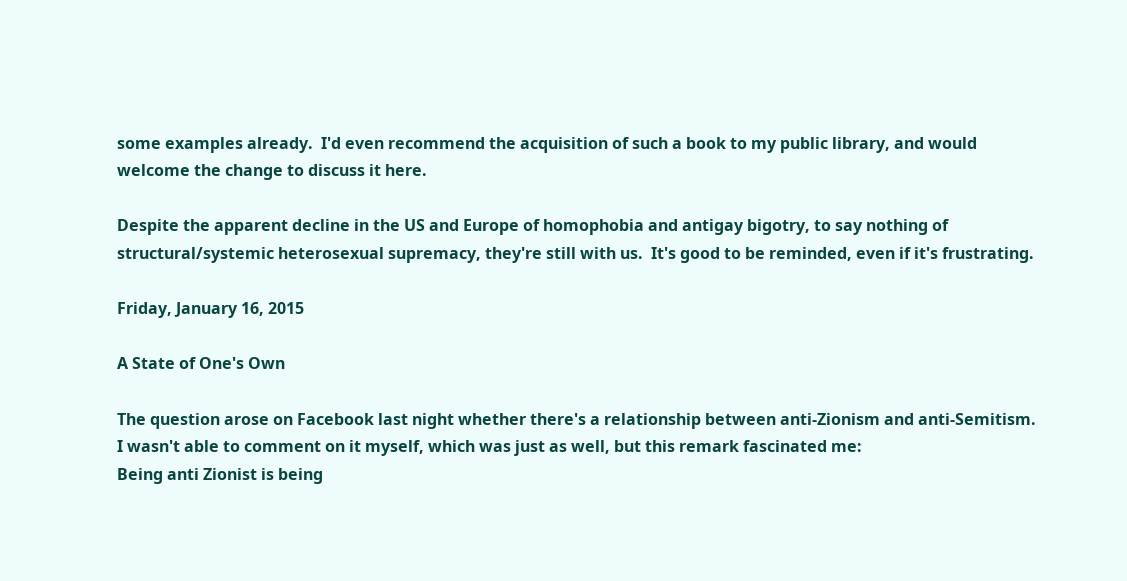some examples already.  I'd even recommend the acquisition of such a book to my public library, and would welcome the change to discuss it here.

Despite the apparent decline in the US and Europe of homophobia and antigay bigotry, to say nothing of structural/systemic heterosexual supremacy, they're still with us.  It's good to be reminded, even if it's frustrating.

Friday, January 16, 2015

A State of One's Own

The question arose on Facebook last night whether there's a relationship between anti-Zionism and anti-Semitism.  I wasn't able to comment on it myself, which was just as well, but this remark fascinated me:
Being anti Zionist is being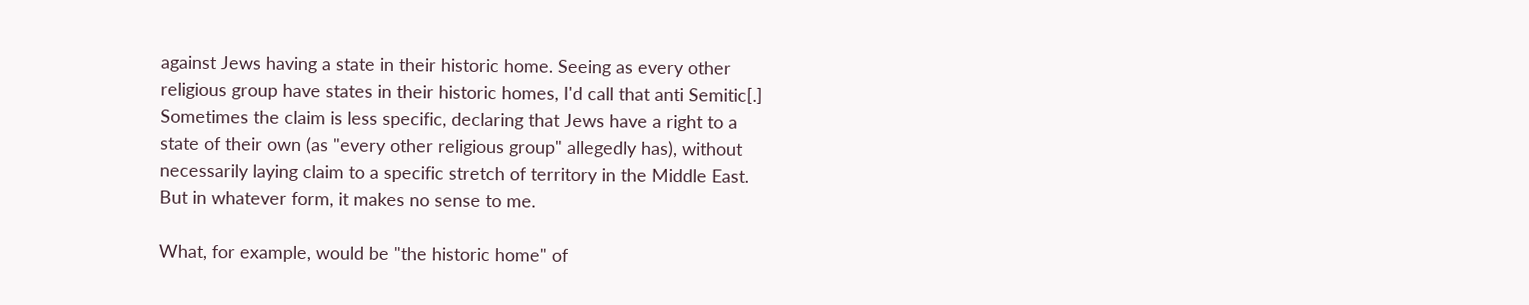against Jews having a state in their historic home. Seeing as every other religious group have states in their historic homes, I'd call that anti Semitic[.]
Sometimes the claim is less specific, declaring that Jews have a right to a state of their own (as "every other religious group" allegedly has), without necessarily laying claim to a specific stretch of territory in the Middle East.  But in whatever form, it makes no sense to me.

What, for example, would be "the historic home" of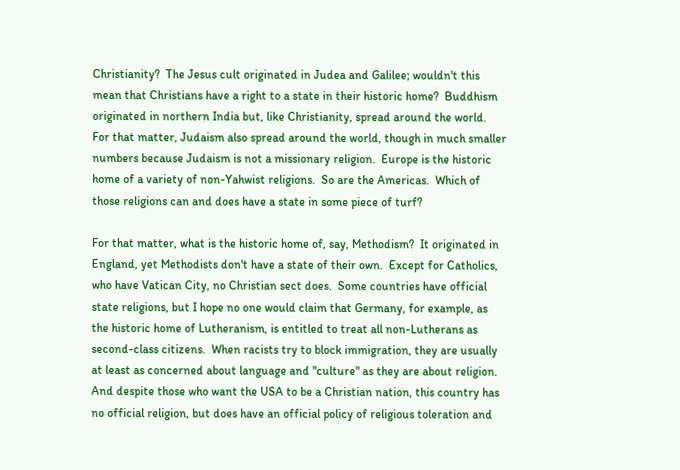Christianity?  The Jesus cult originated in Judea and Galilee; wouldn't this mean that Christians have a right to a state in their historic home?  Buddhism originated in northern India but, like Christianity, spread around the world.  For that matter, Judaism also spread around the world, though in much smaller numbers because Judaism is not a missionary religion.  Europe is the historic home of a variety of non-Yahwist religions.  So are the Americas.  Which of those religions can and does have a state in some piece of turf?

For that matter, what is the historic home of, say, Methodism?  It originated in England, yet Methodists don't have a state of their own.  Except for Catholics, who have Vatican City, no Christian sect does.  Some countries have official state religions, but I hope no one would claim that Germany, for example, as the historic home of Lutheranism, is entitled to treat all non-Lutherans as second-class citizens.  When racists try to block immigration, they are usually at least as concerned about language and "culture" as they are about religion.  And despite those who want the USA to be a Christian nation, this country has no official religion, but does have an official policy of religious toleration and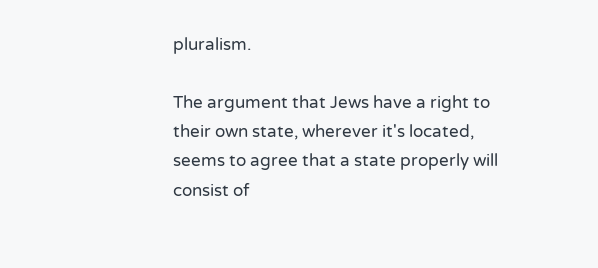pluralism.

The argument that Jews have a right to their own state, wherever it's located, seems to agree that a state properly will consist of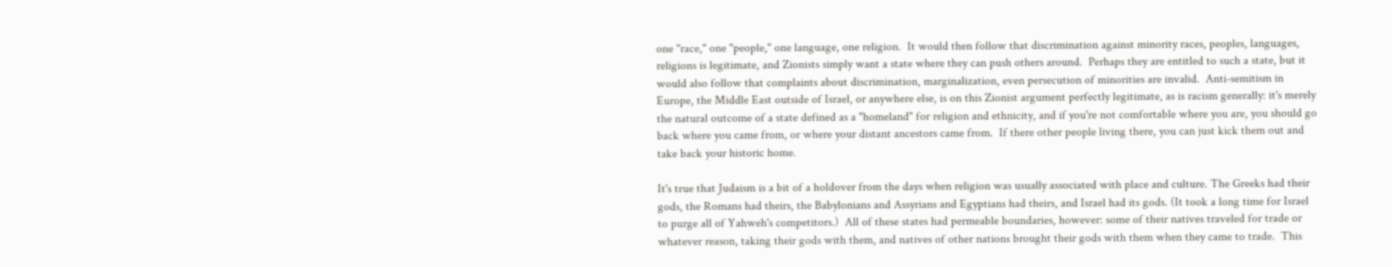one "race," one "people," one language, one religion.  It would then follow that discrimination against minority races, peoples, languages, religions is legitimate, and Zionists simply want a state where they can push others around.  Perhaps they are entitled to such a state, but it would also follow that complaints about discrimination, marginalization, even persecution of minorities are invalid.  Anti-semitism in Europe, the Middle East outside of Israel, or anywhere else, is on this Zionist argument perfectly legitimate, as is racism generally: it's merely the natural outcome of a state defined as a "homeland" for religion and ethnicity, and if you're not comfortable where you are, you should go back where you came from, or where your distant ancestors came from.  If there other people living there, you can just kick them out and take back your historic home.

It's true that Judaism is a bit of a holdover from the days when religion was usually associated with place and culture. The Greeks had their gods, the Romans had theirs, the Babylonians and Assyrians and Egyptians had theirs, and Israel had its gods. (It took a long time for Israel to purge all of Yahweh's competitors.)  All of these states had permeable boundaries, however: some of their natives traveled for trade or whatever reason, taking their gods with them, and natives of other nations brought their gods with them when they came to trade.  This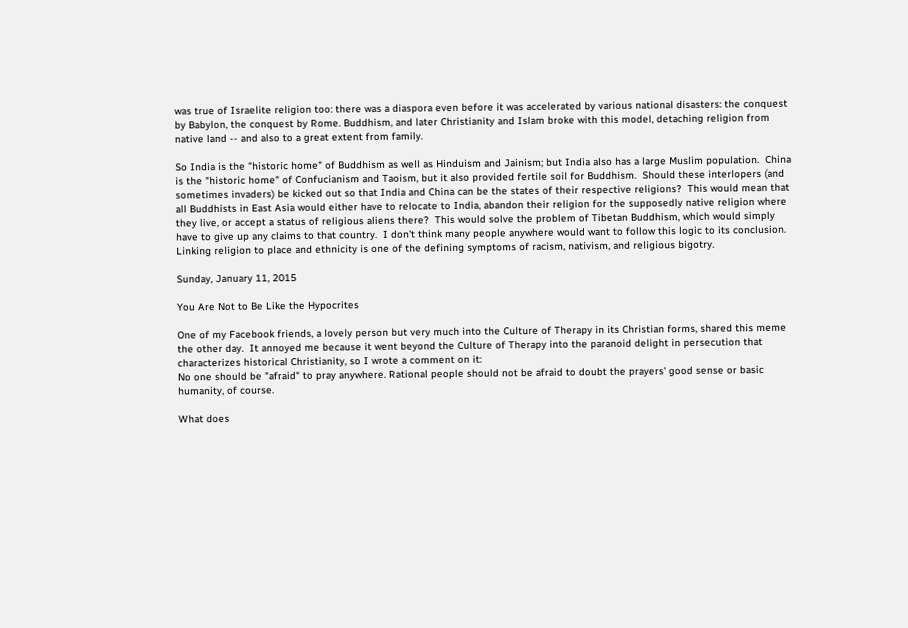was true of Israelite religion too: there was a diaspora even before it was accelerated by various national disasters: the conquest by Babylon, the conquest by Rome. Buddhism, and later Christianity and Islam broke with this model, detaching religion from native land -- and also to a great extent from family.

So India is the "historic home" of Buddhism as well as Hinduism and Jainism; but India also has a large Muslim population.  China is the "historic home" of Confucianism and Taoism, but it also provided fertile soil for Buddhism.  Should these interlopers (and sometimes invaders) be kicked out so that India and China can be the states of their respective religions?  This would mean that all Buddhists in East Asia would either have to relocate to India, abandon their religion for the supposedly native religion where they live, or accept a status of religious aliens there?  This would solve the problem of Tibetan Buddhism, which would simply have to give up any claims to that country.  I don't think many people anywhere would want to follow this logic to its conclusion.  Linking religion to place and ethnicity is one of the defining symptoms of racism, nativism, and religious bigotry.

Sunday, January 11, 2015

You Are Not to Be Like the Hypocrites

One of my Facebook friends, a lovely person but very much into the Culture of Therapy in its Christian forms, shared this meme the other day.  It annoyed me because it went beyond the Culture of Therapy into the paranoid delight in persecution that characterizes historical Christianity, so I wrote a comment on it:
No one should be "afraid" to pray anywhere. Rational people should not be afraid to doubt the prayers' good sense or basic humanity, of course.

What does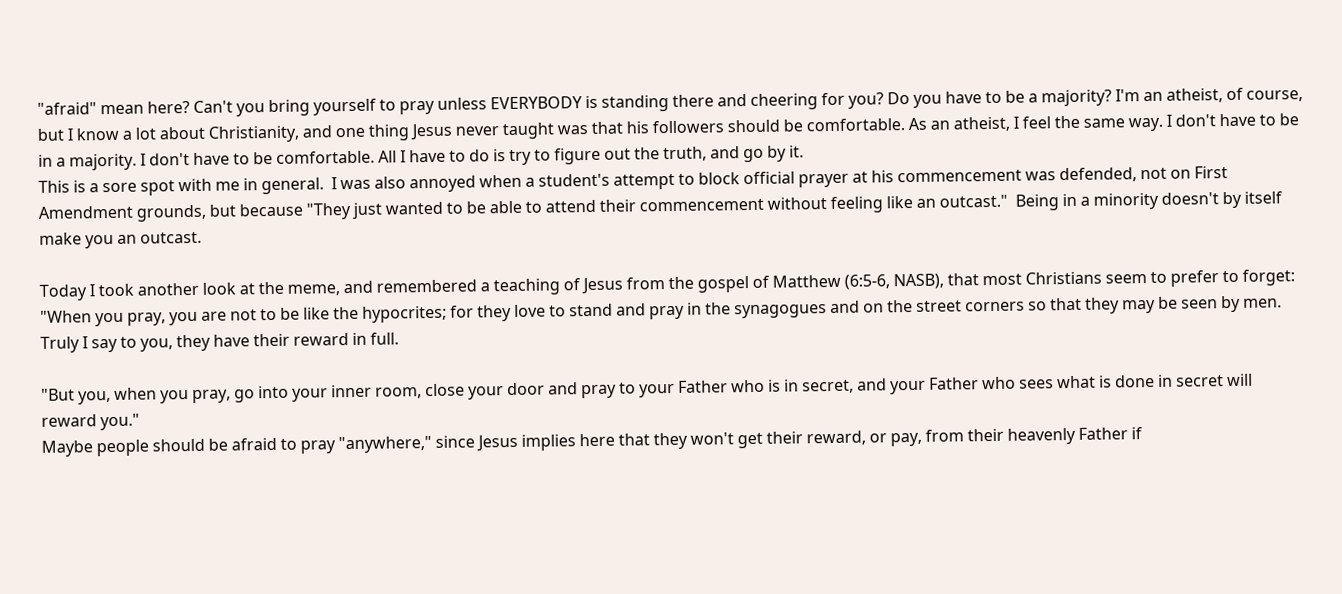"afraid" mean here? Can't you bring yourself to pray unless EVERYBODY is standing there and cheering for you? Do you have to be a majority? I'm an atheist, of course, but I know a lot about Christianity, and one thing Jesus never taught was that his followers should be comfortable. As an atheist, I feel the same way. I don't have to be in a majority. I don't have to be comfortable. All I have to do is try to figure out the truth, and go by it.
This is a sore spot with me in general.  I was also annoyed when a student's attempt to block official prayer at his commencement was defended, not on First Amendment grounds, but because "They just wanted to be able to attend their commencement without feeling like an outcast."  Being in a minority doesn't by itself make you an outcast.

Today I took another look at the meme, and remembered a teaching of Jesus from the gospel of Matthew (6:5-6, NASB), that most Christians seem to prefer to forget:
"When you pray, you are not to be like the hypocrites; for they love to stand and pray in the synagogues and on the street corners so that they may be seen by men. Truly I say to you, they have their reward in full.

"But you, when you pray, go into your inner room, close your door and pray to your Father who is in secret, and your Father who sees what is done in secret will reward you."
Maybe people should be afraid to pray "anywhere," since Jesus implies here that they won't get their reward, or pay, from their heavenly Father if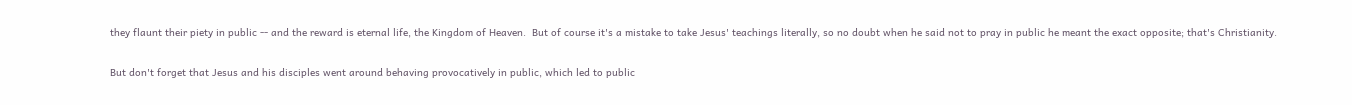they flaunt their piety in public -- and the reward is eternal life, the Kingdom of Heaven.  But of course it's a mistake to take Jesus' teachings literally, so no doubt when he said not to pray in public he meant the exact opposite; that's Christianity.

But don't forget that Jesus and his disciples went around behaving provocatively in public, which led to public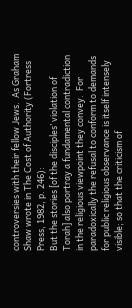controversies with their fellow Jews.  As Graham Shaw wrote in The Cost of Authority (Fortress Press, 1982, p. 246):
But the stories [of the disciples’ violation of Torah] also portray a fundamental contradiction in the religious viewpoint they convey.  For paradoxically the refusal to conform to demands for public religious observance is itself intensely visible; so that the criticism of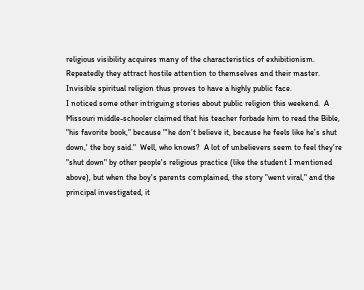religious visibility acquires many of the characteristics of exhibitionism.  Repeatedly they attract hostile attention to themselves and their master.  Invisible spiritual religion thus proves to have a highly public face.
I noticed some other intriguing stories about public religion this weekend.  A Missouri middle-schooler claimed that his teacher forbade him to read the Bible, "his favorite book," because "'he don’t believe it, because he feels like he’s shut down,' the boy said."  Well, who knows?  A lot of unbelievers seem to feel they're "shut down" by other people's religious practice (like the student I mentioned above), but when the boy's parents complained, the story "went viral," and the principal investigated, it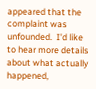appeared that the complaint was unfounded.  I'd like to hear more details about what actually happened,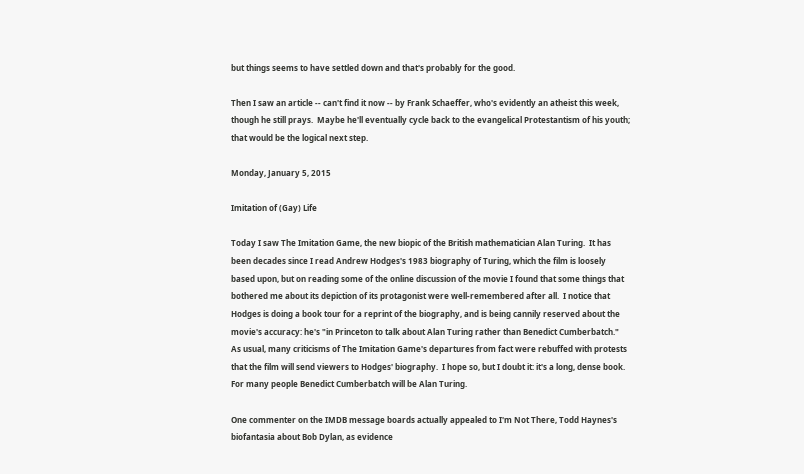but things seems to have settled down and that's probably for the good.

Then I saw an article -- can't find it now -- by Frank Schaeffer, who's evidently an atheist this week, though he still prays.  Maybe he'll eventually cycle back to the evangelical Protestantism of his youth; that would be the logical next step.

Monday, January 5, 2015

Imitation of (Gay) Life

Today I saw The Imitation Game, the new biopic of the British mathematician Alan Turing.  It has been decades since I read Andrew Hodges's 1983 biography of Turing, which the film is loosely based upon, but on reading some of the online discussion of the movie I found that some things that bothered me about its depiction of its protagonist were well-remembered after all.  I notice that Hodges is doing a book tour for a reprint of the biography, and is being cannily reserved about the movie's accuracy: he's "in Princeton to talk about Alan Turing rather than Benedict Cumberbatch."  As usual, many criticisms of The Imitation Game's departures from fact were rebuffed with protests that the film will send viewers to Hodges' biography.  I hope so, but I doubt it: it's a long, dense book.  For many people Benedict Cumberbatch will be Alan Turing.

One commenter on the IMDB message boards actually appealed to I'm Not There, Todd Haynes's biofantasia about Bob Dylan, as evidence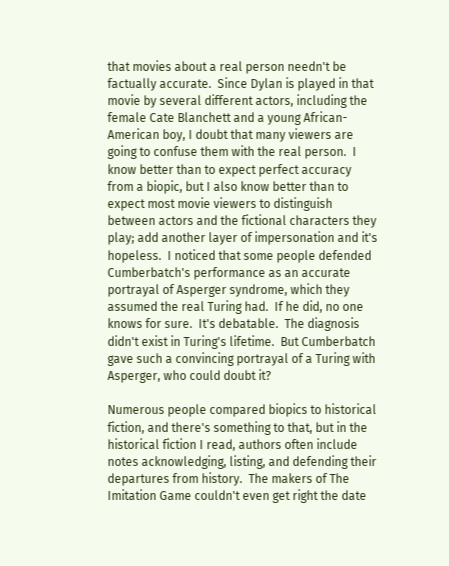that movies about a real person needn't be factually accurate.  Since Dylan is played in that movie by several different actors, including the female Cate Blanchett and a young African-American boy, I doubt that many viewers are going to confuse them with the real person.  I know better than to expect perfect accuracy from a biopic, but I also know better than to expect most movie viewers to distinguish between actors and the fictional characters they play; add another layer of impersonation and it's hopeless.  I noticed that some people defended Cumberbatch's performance as an accurate portrayal of Asperger syndrome, which they assumed the real Turing had.  If he did, no one knows for sure.  It's debatable.  The diagnosis didn't exist in Turing's lifetime.  But Cumberbatch gave such a convincing portrayal of a Turing with Asperger, who could doubt it?

Numerous people compared biopics to historical fiction, and there's something to that, but in the historical fiction I read, authors often include notes acknowledging, listing, and defending their departures from history.  The makers of The Imitation Game couldn't even get right the date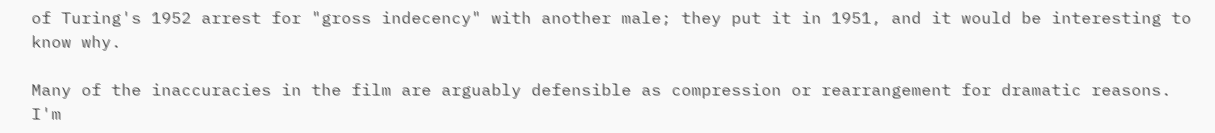of Turing's 1952 arrest for "gross indecency" with another male; they put it in 1951, and it would be interesting to know why.

Many of the inaccuracies in the film are arguably defensible as compression or rearrangement for dramatic reasons.  I'm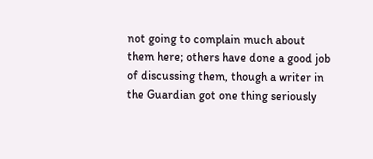not going to complain much about them here; others have done a good job of discussing them, though a writer in the Guardian got one thing seriously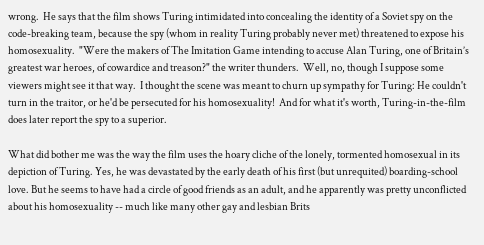wrong.  He says that the film shows Turing intimidated into concealing the identity of a Soviet spy on the code-breaking team, because the spy (whom in reality Turing probably never met) threatened to expose his homosexuality.  "Were the makers of The Imitation Game intending to accuse Alan Turing, one of Britain’s greatest war heroes, of cowardice and treason?" the writer thunders.  Well, no, though I suppose some viewers might see it that way.  I thought the scene was meant to churn up sympathy for Turing: He couldn't turn in the traitor, or he'd be persecuted for his homosexuality!  And for what it's worth, Turing-in-the-film does later report the spy to a superior.

What did bother me was the way the film uses the hoary cliche of the lonely, tormented homosexual in its depiction of Turing. Yes, he was devastated by the early death of his first (but unrequited) boarding-school love. But he seems to have had a circle of good friends as an adult, and he apparently was pretty unconflicted about his homosexuality -- much like many other gay and lesbian Brits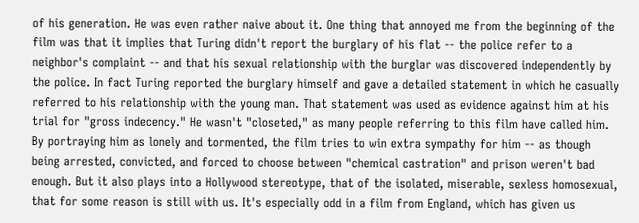of his generation. He was even rather naive about it. One thing that annoyed me from the beginning of the film was that it implies that Turing didn't report the burglary of his flat -- the police refer to a neighbor's complaint -- and that his sexual relationship with the burglar was discovered independently by the police. In fact Turing reported the burglary himself and gave a detailed statement in which he casually referred to his relationship with the young man. That statement was used as evidence against him at his trial for "gross indecency." He wasn't "closeted," as many people referring to this film have called him. By portraying him as lonely and tormented, the film tries to win extra sympathy for him -- as though being arrested, convicted, and forced to choose between "chemical castration" and prison weren't bad enough. But it also plays into a Hollywood stereotype, that of the isolated, miserable, sexless homosexual, that for some reason is still with us. It's especially odd in a film from England, which has given us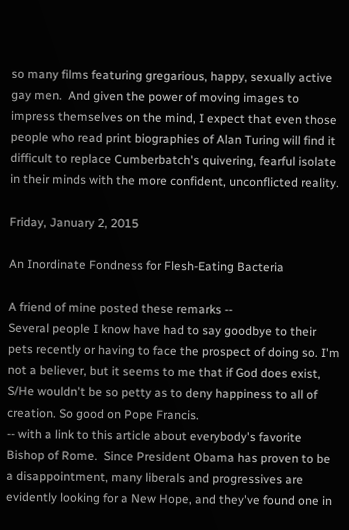so many films featuring gregarious, happy, sexually active gay men.  And given the power of moving images to impress themselves on the mind, I expect that even those people who read print biographies of Alan Turing will find it difficult to replace Cumberbatch's quivering, fearful isolate in their minds with the more confident, unconflicted reality.

Friday, January 2, 2015

An Inordinate Fondness for Flesh-Eating Bacteria

A friend of mine posted these remarks --
Several people I know have had to say goodbye to their pets recently or having to face the prospect of doing so. I'm not a believer, but it seems to me that if God does exist, S/He wouldn't be so petty as to deny happiness to all of creation. So good on Pope Francis.
-- with a link to this article about everybody's favorite Bishop of Rome.  Since President Obama has proven to be a disappointment, many liberals and progressives are evidently looking for a New Hope, and they've found one in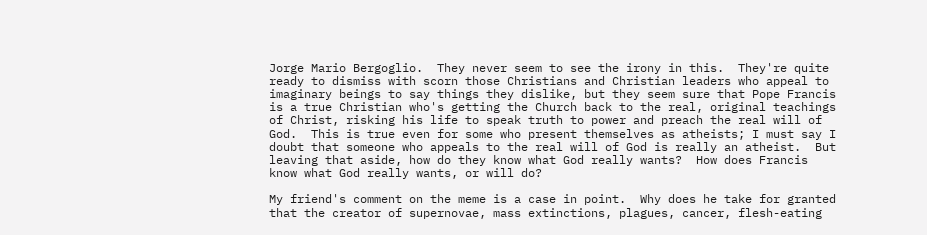Jorge Mario Bergoglio.  They never seem to see the irony in this.  They're quite ready to dismiss with scorn those Christians and Christian leaders who appeal to imaginary beings to say things they dislike, but they seem sure that Pope Francis is a true Christian who's getting the Church back to the real, original teachings of Christ, risking his life to speak truth to power and preach the real will of God.  This is true even for some who present themselves as atheists; I must say I doubt that someone who appeals to the real will of God is really an atheist.  But leaving that aside, how do they know what God really wants?  How does Francis know what God really wants, or will do?

My friend's comment on the meme is a case in point.  Why does he take for granted that the creator of supernovae, mass extinctions, plagues, cancer, flesh-eating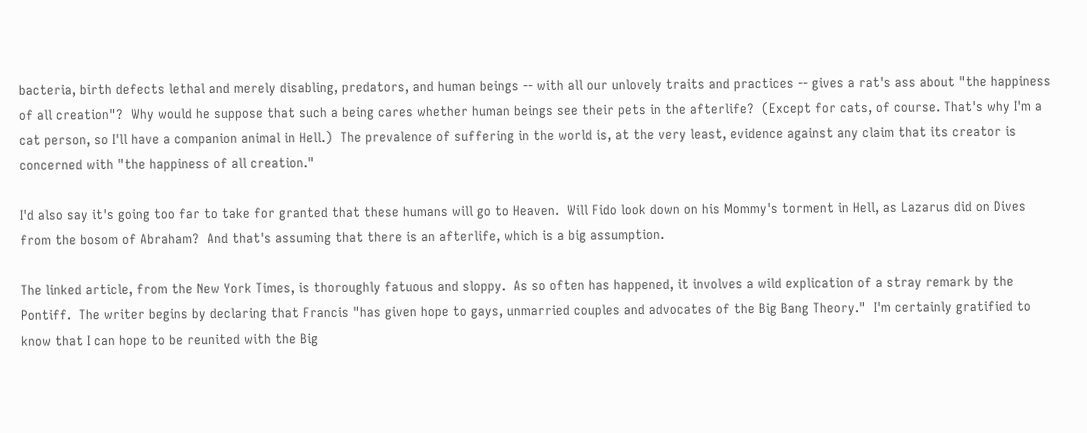bacteria, birth defects lethal and merely disabling, predators, and human beings -- with all our unlovely traits and practices -- gives a rat's ass about "the happiness of all creation"?  Why would he suppose that such a being cares whether human beings see their pets in the afterlife?  (Except for cats, of course. That's why I'm a cat person, so I'll have a companion animal in Hell.)  The prevalence of suffering in the world is, at the very least, evidence against any claim that its creator is concerned with "the happiness of all creation."

I'd also say it's going too far to take for granted that these humans will go to Heaven.  Will Fido look down on his Mommy's torment in Hell, as Lazarus did on Dives from the bosom of Abraham?  And that's assuming that there is an afterlife, which is a big assumption.

The linked article, from the New York Times, is thoroughly fatuous and sloppy.  As so often has happened, it involves a wild explication of a stray remark by the Pontiff.  The writer begins by declaring that Francis "has given hope to gays, unmarried couples and advocates of the Big Bang Theory."  I'm certainly gratified to know that I can hope to be reunited with the Big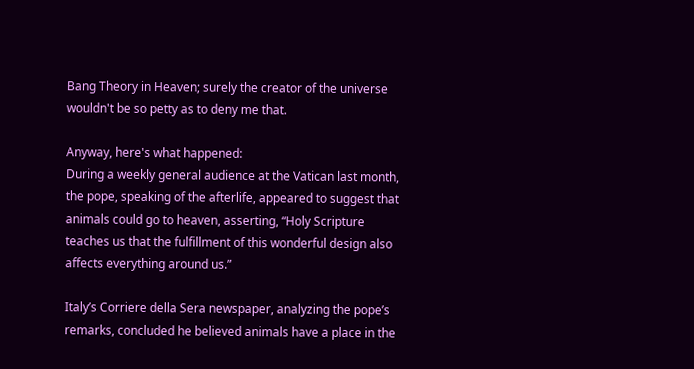Bang Theory in Heaven; surely the creator of the universe wouldn't be so petty as to deny me that.

Anyway, here's what happened:
During a weekly general audience at the Vatican last month, the pope, speaking of the afterlife, appeared to suggest that animals could go to heaven, asserting, “Holy Scripture teaches us that the fulfillment of this wonderful design also affects everything around us.”

Italy’s Corriere della Sera newspaper, analyzing the pope’s remarks, concluded he believed animals have a place in the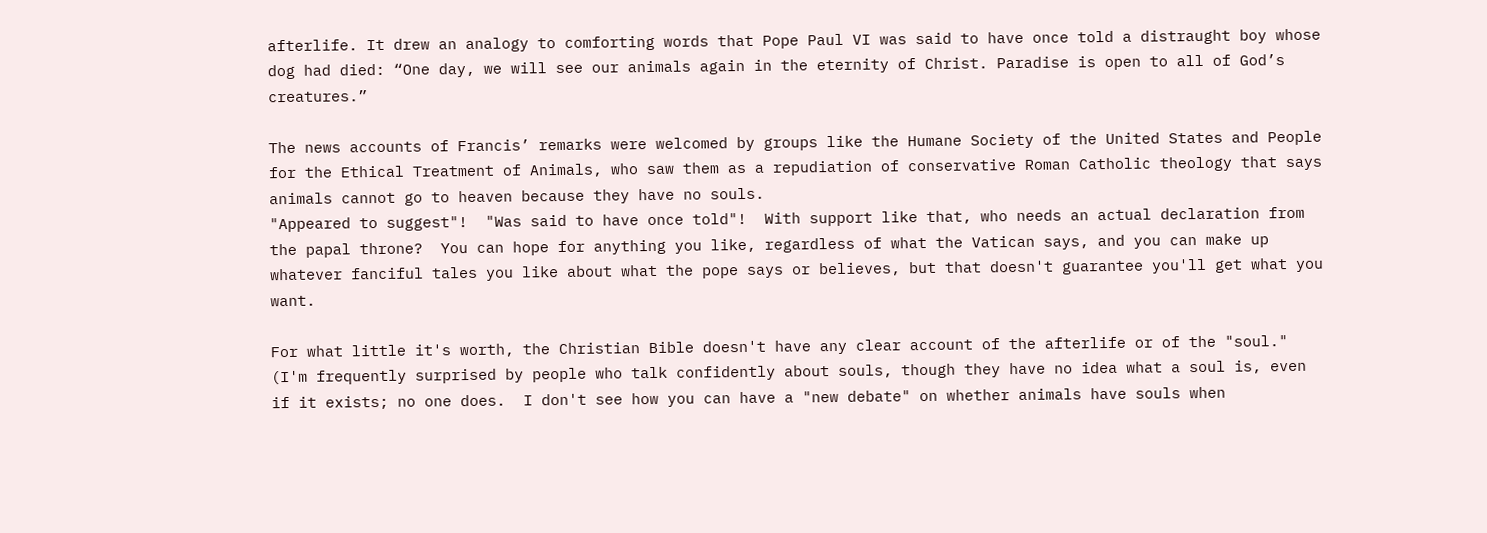afterlife. It drew an analogy to comforting words that Pope Paul VI was said to have once told a distraught boy whose dog had died: “One day, we will see our animals again in the eternity of Christ. Paradise is open to all of God’s creatures.”

The news accounts of Francis’ remarks were welcomed by groups like the Humane Society of the United States and People for the Ethical Treatment of Animals, who saw them as a repudiation of conservative Roman Catholic theology that says animals cannot go to heaven because they have no souls.
"Appeared to suggest"!  "Was said to have once told"!  With support like that, who needs an actual declaration from the papal throne?  You can hope for anything you like, regardless of what the Vatican says, and you can make up whatever fanciful tales you like about what the pope says or believes, but that doesn't guarantee you'll get what you want.

For what little it's worth, the Christian Bible doesn't have any clear account of the afterlife or of the "soul."  (I'm frequently surprised by people who talk confidently about souls, though they have no idea what a soul is, even if it exists; no one does.  I don't see how you can have a "new debate" on whether animals have souls when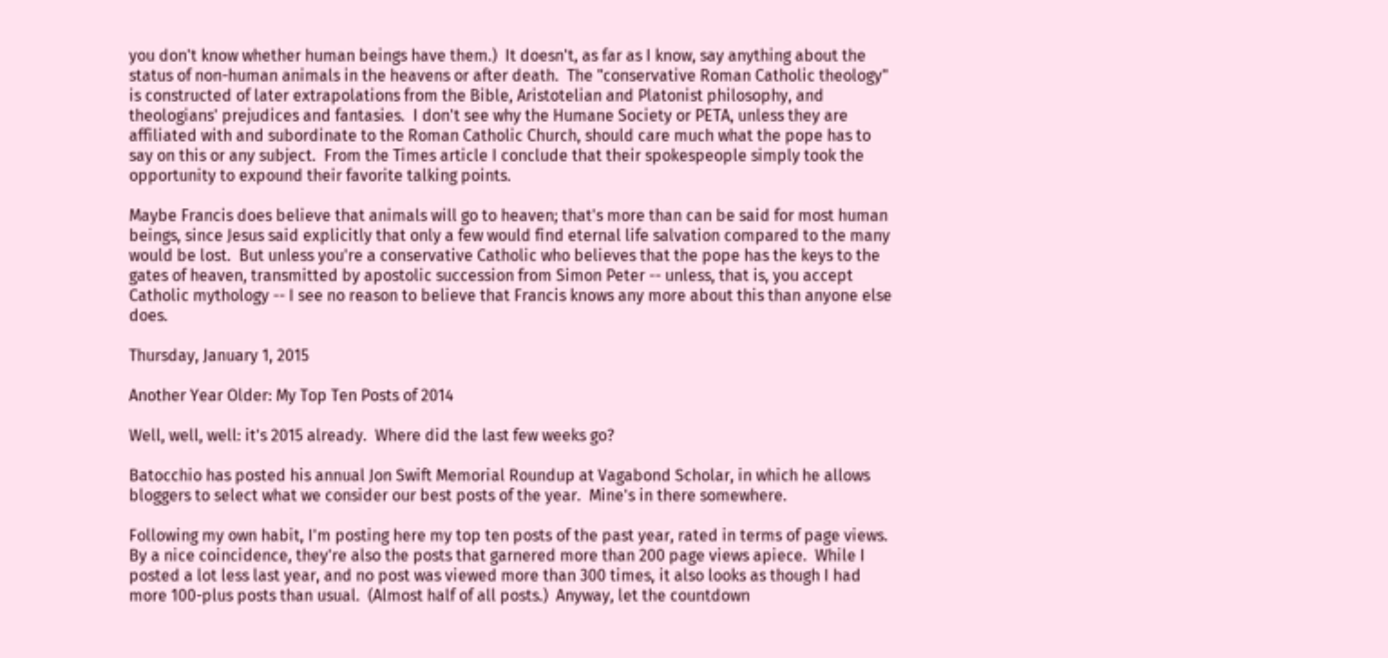you don't know whether human beings have them.)  It doesn't, as far as I know, say anything about the status of non-human animals in the heavens or after death.  The "conservative Roman Catholic theology" is constructed of later extrapolations from the Bible, Aristotelian and Platonist philosophy, and theologians' prejudices and fantasies.  I don't see why the Humane Society or PETA, unless they are affiliated with and subordinate to the Roman Catholic Church, should care much what the pope has to say on this or any subject.  From the Times article I conclude that their spokespeople simply took the opportunity to expound their favorite talking points.

Maybe Francis does believe that animals will go to heaven; that's more than can be said for most human beings, since Jesus said explicitly that only a few would find eternal life salvation compared to the many would be lost.  But unless you're a conservative Catholic who believes that the pope has the keys to the gates of heaven, transmitted by apostolic succession from Simon Peter -- unless, that is, you accept Catholic mythology -- I see no reason to believe that Francis knows any more about this than anyone else does.

Thursday, January 1, 2015

Another Year Older: My Top Ten Posts of 2014

Well, well, well: it's 2015 already.  Where did the last few weeks go?

Batocchio has posted his annual Jon Swift Memorial Roundup at Vagabond Scholar, in which he allows bloggers to select what we consider our best posts of the year.  Mine's in there somewhere.

Following my own habit, I'm posting here my top ten posts of the past year, rated in terms of page views.  By a nice coincidence, they're also the posts that garnered more than 200 page views apiece.  While I posted a lot less last year, and no post was viewed more than 300 times, it also looks as though I had more 100-plus posts than usual.  (Almost half of all posts.)  Anyway, let the countdown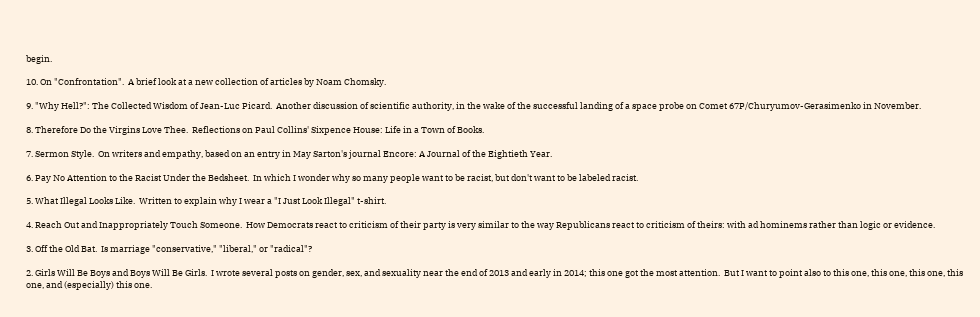begin.

10. On "Confrontation".  A brief look at a new collection of articles by Noam Chomsky.

9. "Why Hell?": The Collected Wisdom of Jean-Luc Picard.  Another discussion of scientific authority, in the wake of the successful landing of a space probe on Comet 67P/Churyumov-Gerasimenko in November.

8. Therefore Do the Virgins Love Thee.  Reflections on Paul Collins' Sixpence House: Life in a Town of Books.

7. Sermon Style.  On writers and empathy, based on an entry in May Sarton's journal Encore: A Journal of the Eightieth Year.

6. Pay No Attention to the Racist Under the Bedsheet.  In which I wonder why so many people want to be racist, but don't want to be labeled racist.

5. What Illegal Looks Like.  Written to explain why I wear a "I Just Look Illegal" t-shirt.

4. Reach Out and Inappropriately Touch Someone.  How Democrats react to criticism of their party is very similar to the way Republicans react to criticism of theirs: with ad hominems rather than logic or evidence.

3. Off the Old Bat.  Is marriage "conservative," "liberal," or "radical"?

2. Girls Will Be Boys and Boys Will Be Girls.  I wrote several posts on gender, sex, and sexuality near the end of 2013 and early in 2014; this one got the most attention.  But I want to point also to this one, this one, this one, this one, and (especially) this one.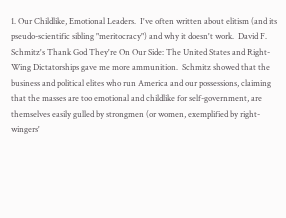1. Our Childlike, Emotional Leaders.  I've often written about elitism (and its pseudo-scientific sibling "meritocracy") and why it doesn't work.  David F. Schmitz's Thank God They're On Our Side: The United States and Right-Wing Dictatorships gave me more ammunition.  Schmitz showed that the business and political elites who run America and our possessions, claiming that the masses are too emotional and childlike for self-government, are themselves easily gulled by strongmen (or women, exemplified by right-wingers'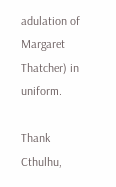adulation of Margaret Thatcher) in uniform.

Thank Cthulhu,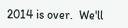2014 is over.  We'll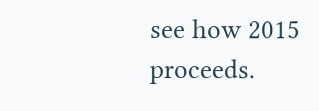see how 2015 proceeds.